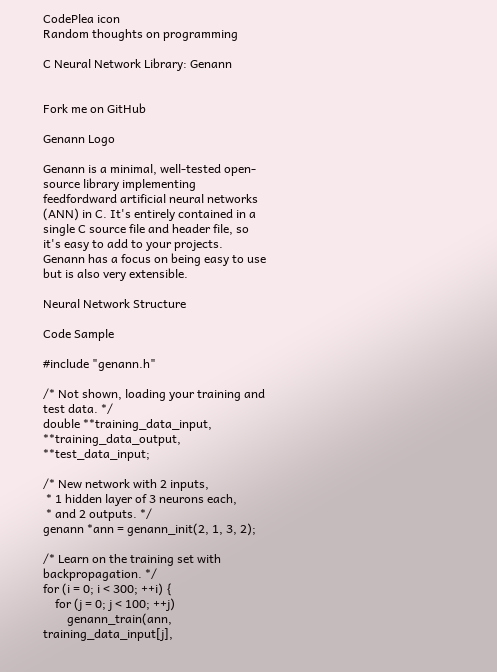CodePlea icon
Random thoughts on programming

C Neural Network Library: Genann


Fork me on GitHub

Genann Logo

Genann is a minimal, well-tested open-source library implementing feedfordward artificial neural networks (ANN) in C. It's entirely contained in a single C source file and header file, so it's easy to add to your projects. Genann has a focus on being easy to use but is also very extensible.

Neural Network Structure

Code Sample

#include "genann.h"

/* Not shown, loading your training and test data. */
double **training_data_input, **training_data_output, **test_data_input;

/* New network with 2 inputs,
 * 1 hidden layer of 3 neurons each,
 * and 2 outputs. */
genann *ann = genann_init(2, 1, 3, 2);

/* Learn on the training set with backpropagation. */
for (i = 0; i < 300; ++i) {
    for (j = 0; j < 100; ++j)
        genann_train(ann, training_data_input[j],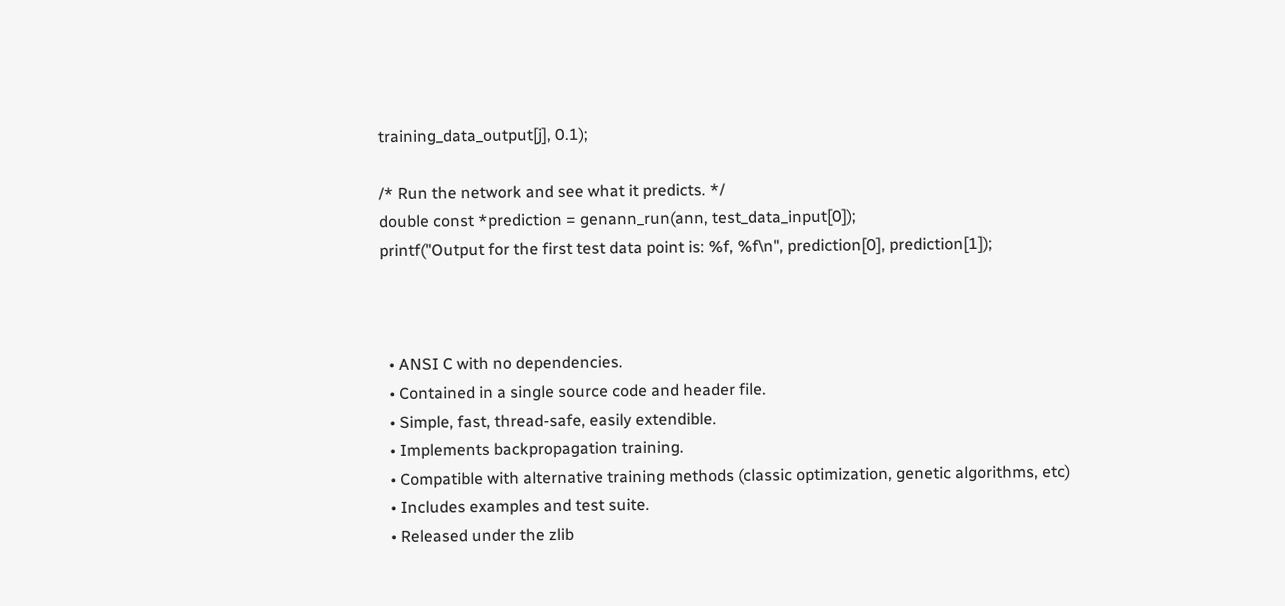training_data_output[j], 0.1);

/* Run the network and see what it predicts. */
double const *prediction = genann_run(ann, test_data_input[0]);
printf("Output for the first test data point is: %f, %f\n", prediction[0], prediction[1]);



  • ANSI C with no dependencies.
  • Contained in a single source code and header file.
  • Simple, fast, thread-safe, easily extendible.
  • Implements backpropagation training.
  • Compatible with alternative training methods (classic optimization, genetic algorithms, etc)
  • Includes examples and test suite.
  • Released under the zlib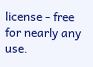license - free for nearly any use.